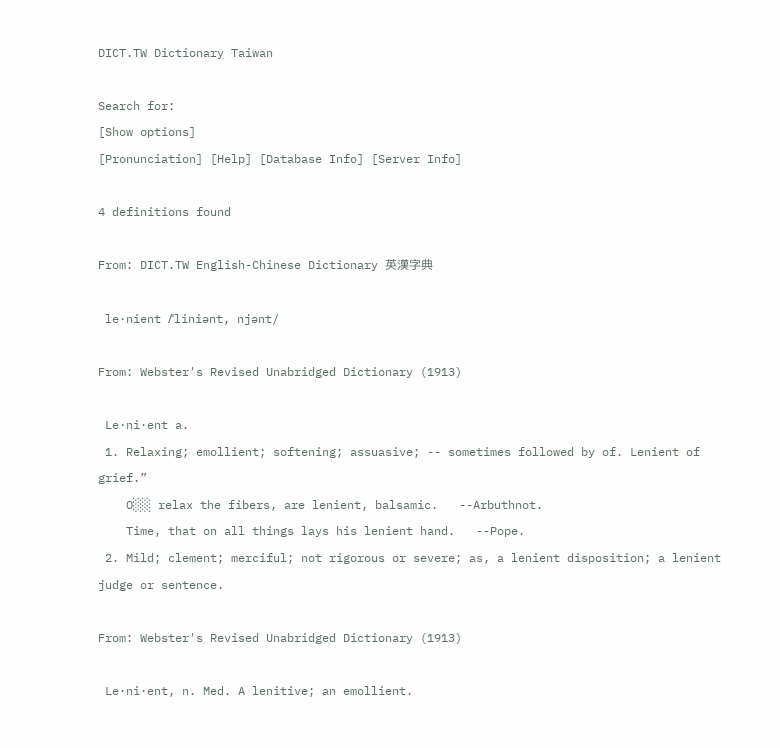DICT.TW Dictionary Taiwan

Search for:
[Show options]
[Pronunciation] [Help] [Database Info] [Server Info]

4 definitions found

From: DICT.TW English-Chinese Dictionary 英漢字典

 le·nient /ˈliniənt, njənt/

From: Webster's Revised Unabridged Dictionary (1913)

 Le·ni·ent a.
 1. Relaxing; emollient; softening; assuasive; -- sometimes followed by of. Lenient of grief.”
    O░░ relax the fibers, are lenient, balsamic.   --Arbuthnot.
    Time, that on all things lays his lenient hand.   --Pope.
 2. Mild; clement; merciful; not rigorous or severe; as, a lenient disposition; a lenient judge or sentence.

From: Webster's Revised Unabridged Dictionary (1913)

 Le·ni·ent, n. Med. A lenitive; an emollient.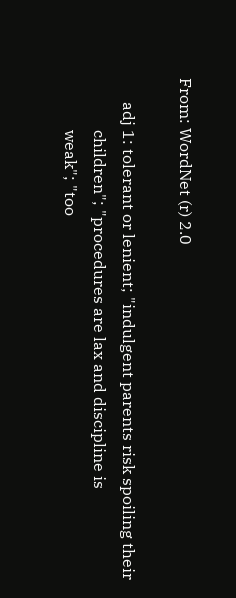From: WordNet (r) 2.0

      adj 1: tolerant or lenient; "indulgent parents risk spoiling their
             children"; "procedures are lax and discipline is
             weak"; "too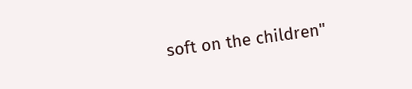soft on the children"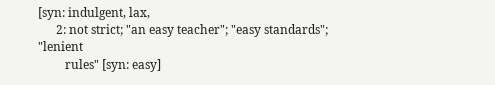[syn: indulgent, lax,
      2: not strict; "an easy teacher"; "easy standards"; "lenient
         rules" [syn: easy]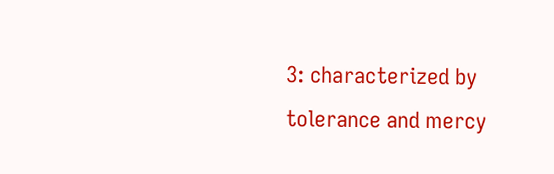3: characterized by tolerance and mercy